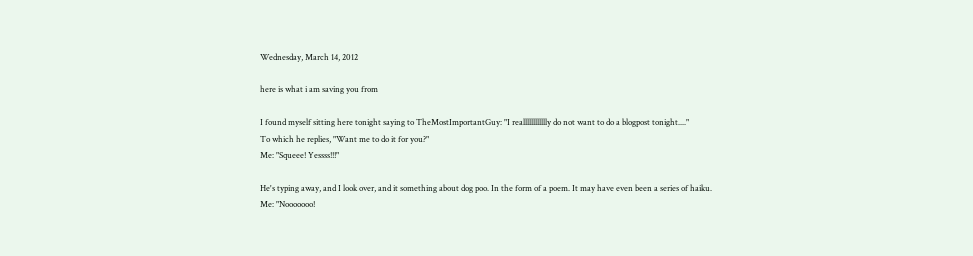Wednesday, March 14, 2012

here is what i am saving you from

I found myself sitting here tonight saying to TheMostImportantGuy: "I realllllllllllly do not want to do a blogpost tonight...."
To which he replies, "Want me to do it for you?"
Me: "Squeee! Yessss!!!"

He's typing away, and I look over, and it something about dog poo. In the form of a poem. It may have even been a series of haiku.
Me: "Nooooooo!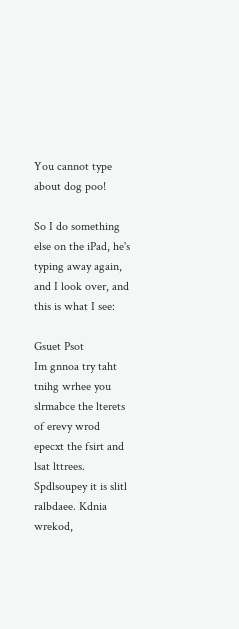You cannot type about dog poo!

So I do something else on the iPad, he's typing away again, and I look over, and this is what I see:

Gsuet Psot
Im gnnoa try taht tnihg wrhee you slrmabce the lterets of erevy wrod epecxt the fsirt and lsat lttrees. Spdlsoupey it is slitl ralbdaee. Kdnia wrekod,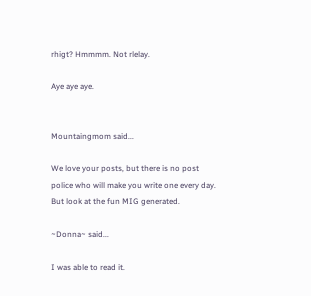rhigt? Hmmmm. Not rlelay.

Aye aye aye.


Mountaingmom said...

We love your posts, but there is no post police who will make you write one every day. But look at the fun MIG generated.

~Donna~ said...

I was able to read it.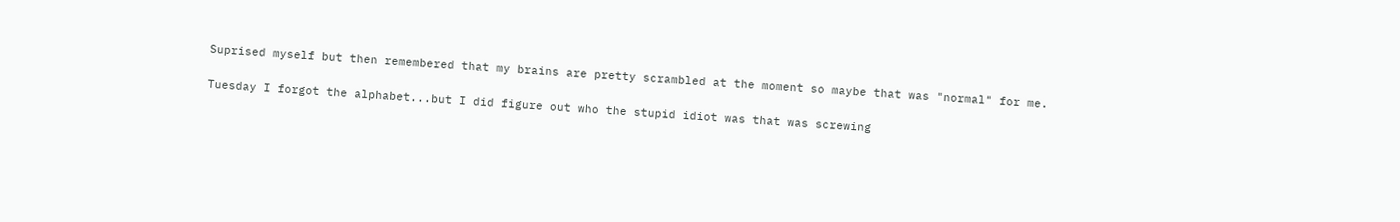Suprised myself but then remembered that my brains are pretty scrambled at the moment so maybe that was "normal" for me.

Tuesday I forgot the alphabet...but I did figure out who the stupid idiot was that was screwing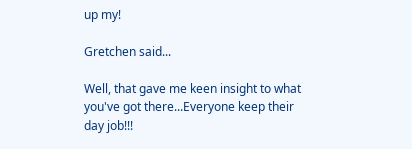up my!

Gretchen said...

Well, that gave me keen insight to what you've got there...Everyone keep their day job!!!